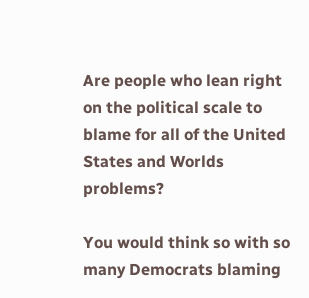Are people who lean right on the political scale to blame for all of the United States and Worlds problems?

You would think so with so many Democrats blaming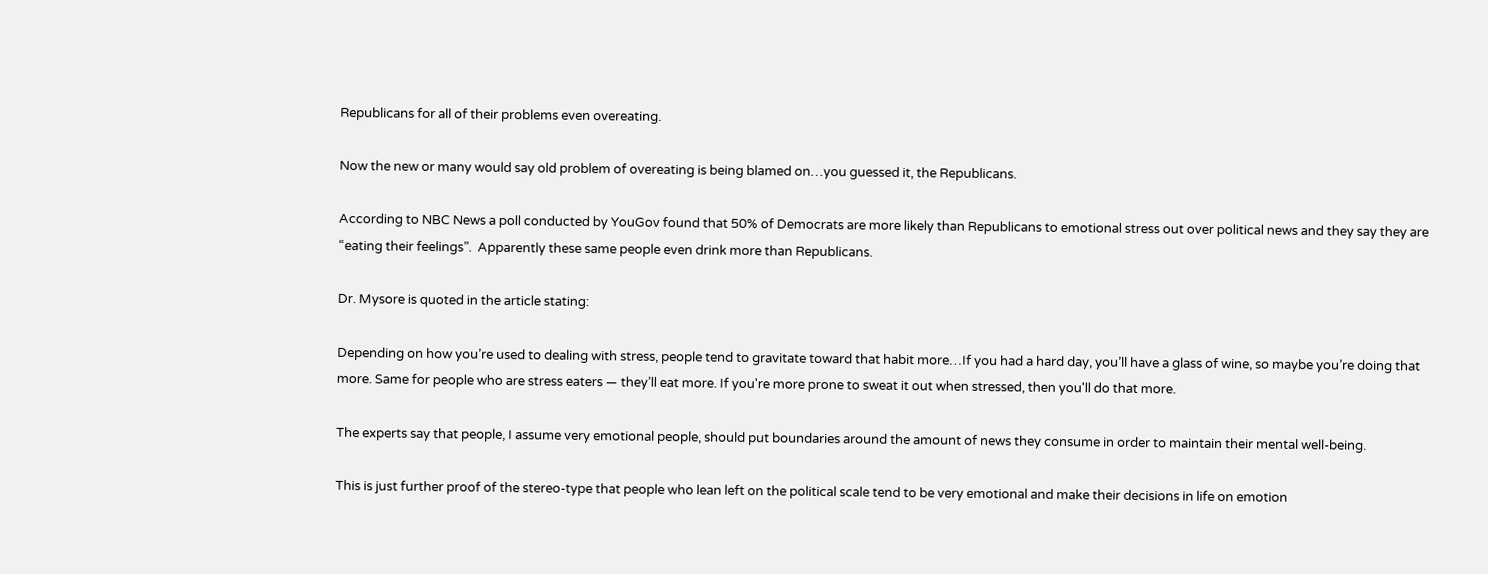Republicans for all of their problems even overeating.

Now the new or many would say old problem of overeating is being blamed on…you guessed it, the Republicans.

According to NBC News a poll conducted by YouGov found that 50% of Democrats are more likely than Republicans to emotional stress out over political news and they say they are “eating their feelings”.  Apparently these same people even drink more than Republicans.

Dr. Mysore is quoted in the article stating:

Depending on how you’re used to dealing with stress, people tend to gravitate toward that habit more…If you had a hard day, you’ll have a glass of wine, so maybe you’re doing that more. Same for people who are stress eaters — they’ll eat more. If you're more prone to sweat it out when stressed, then you'll do that more.

The experts say that people, I assume very emotional people, should put boundaries around the amount of news they consume in order to maintain their mental well-being.

This is just further proof of the stereo-type that people who lean left on the political scale tend to be very emotional and make their decisions in life on emotion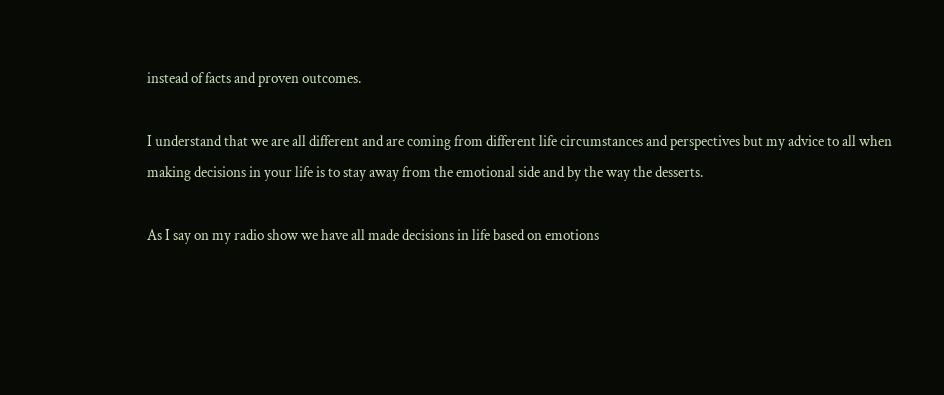instead of facts and proven outcomes.

I understand that we are all different and are coming from different life circumstances and perspectives but my advice to all when making decisions in your life is to stay away from the emotional side and by the way the desserts.

As I say on my radio show we have all made decisions in life based on emotions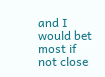and I would bet most if not close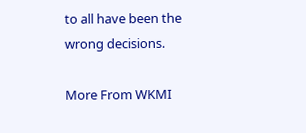to all have been the wrong decisions.

More From WKMI